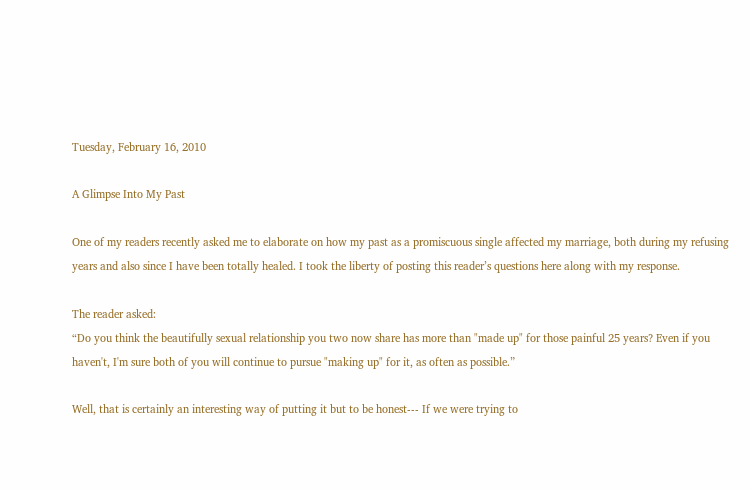Tuesday, February 16, 2010

A Glimpse Into My Past

One of my readers recently asked me to elaborate on how my past as a promiscuous single affected my marriage, both during my refusing years and also since I have been totally healed. I took the liberty of posting this reader’s questions here along with my response.

The reader asked:
“Do you think the beautifully sexual relationship you two now share has more than "made up" for those painful 25 years? Even if you haven't, I'm sure both of you will continue to pursue "making up" for it, as often as possible.”

Well, that is certainly an interesting way of putting it but to be honest--- If we were trying to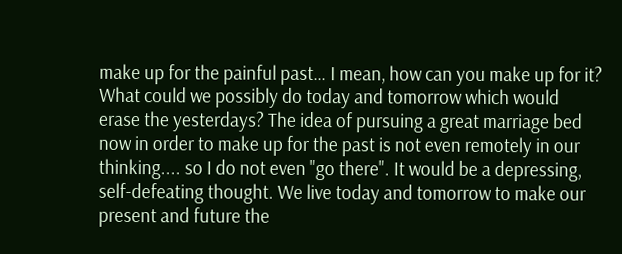make up for the painful past… I mean, how can you make up for it? What could we possibly do today and tomorrow which would erase the yesterdays? The idea of pursuing a great marriage bed now in order to make up for the past is not even remotely in our thinking.... so I do not even "go there". It would be a depressing, self-defeating thought. We live today and tomorrow to make our present and future the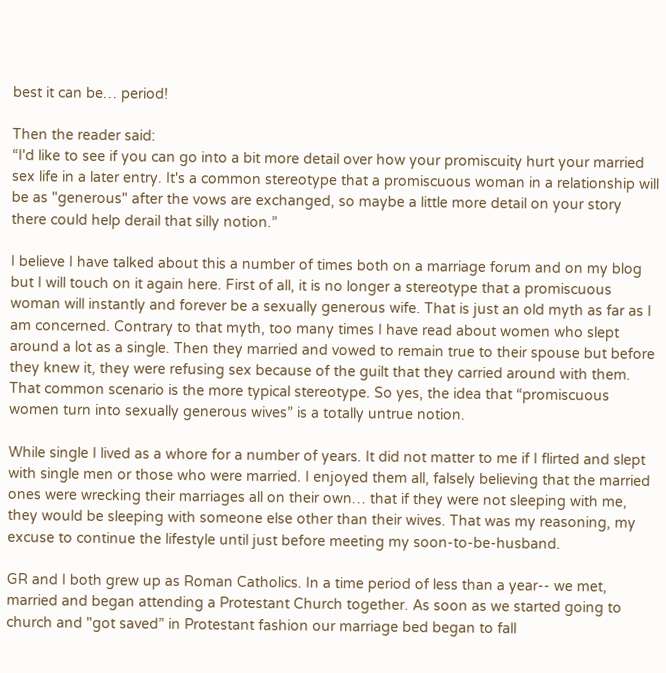best it can be… period!

Then the reader said:
“I'd like to see if you can go into a bit more detail over how your promiscuity hurt your married sex life in a later entry. It's a common stereotype that a promiscuous woman in a relationship will be as "generous" after the vows are exchanged, so maybe a little more detail on your story there could help derail that silly notion.”

I believe I have talked about this a number of times both on a marriage forum and on my blog but I will touch on it again here. First of all, it is no longer a stereotype that a promiscuous woman will instantly and forever be a sexually generous wife. That is just an old myth as far as I am concerned. Contrary to that myth, too many times I have read about women who slept around a lot as a single. Then they married and vowed to remain true to their spouse but before they knew it, they were refusing sex because of the guilt that they carried around with them. That common scenario is the more typical stereotype. So yes, the idea that “promiscuous women turn into sexually generous wives” is a totally untrue notion.

While single I lived as a whore for a number of years. It did not matter to me if I flirted and slept with single men or those who were married. I enjoyed them all, falsely believing that the married ones were wrecking their marriages all on their own… that if they were not sleeping with me, they would be sleeping with someone else other than their wives. That was my reasoning, my excuse to continue the lifestyle until just before meeting my soon-to-be-husband.

GR and I both grew up as Roman Catholics. In a time period of less than a year-- we met, married and began attending a Protestant Church together. As soon as we started going to church and "got saved” in Protestant fashion our marriage bed began to fall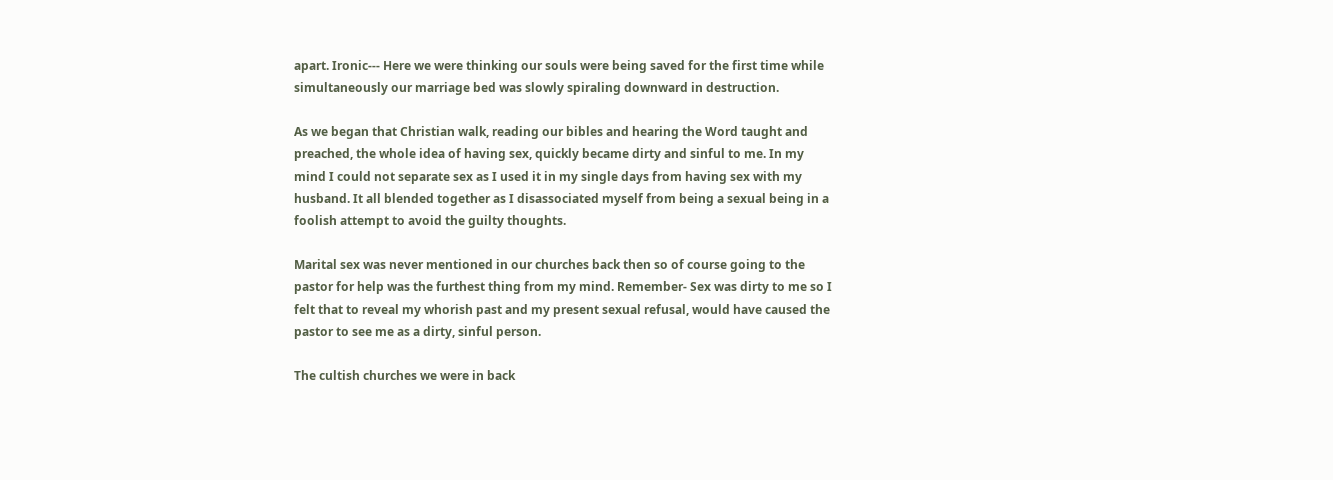apart. Ironic--- Here we were thinking our souls were being saved for the first time while simultaneously our marriage bed was slowly spiraling downward in destruction.

As we began that Christian walk, reading our bibles and hearing the Word taught and preached, the whole idea of having sex, quickly became dirty and sinful to me. In my mind I could not separate sex as I used it in my single days from having sex with my husband. It all blended together as I disassociated myself from being a sexual being in a foolish attempt to avoid the guilty thoughts.

Marital sex was never mentioned in our churches back then so of course going to the pastor for help was the furthest thing from my mind. Remember- Sex was dirty to me so I felt that to reveal my whorish past and my present sexual refusal, would have caused the pastor to see me as a dirty, sinful person.

The cultish churches we were in back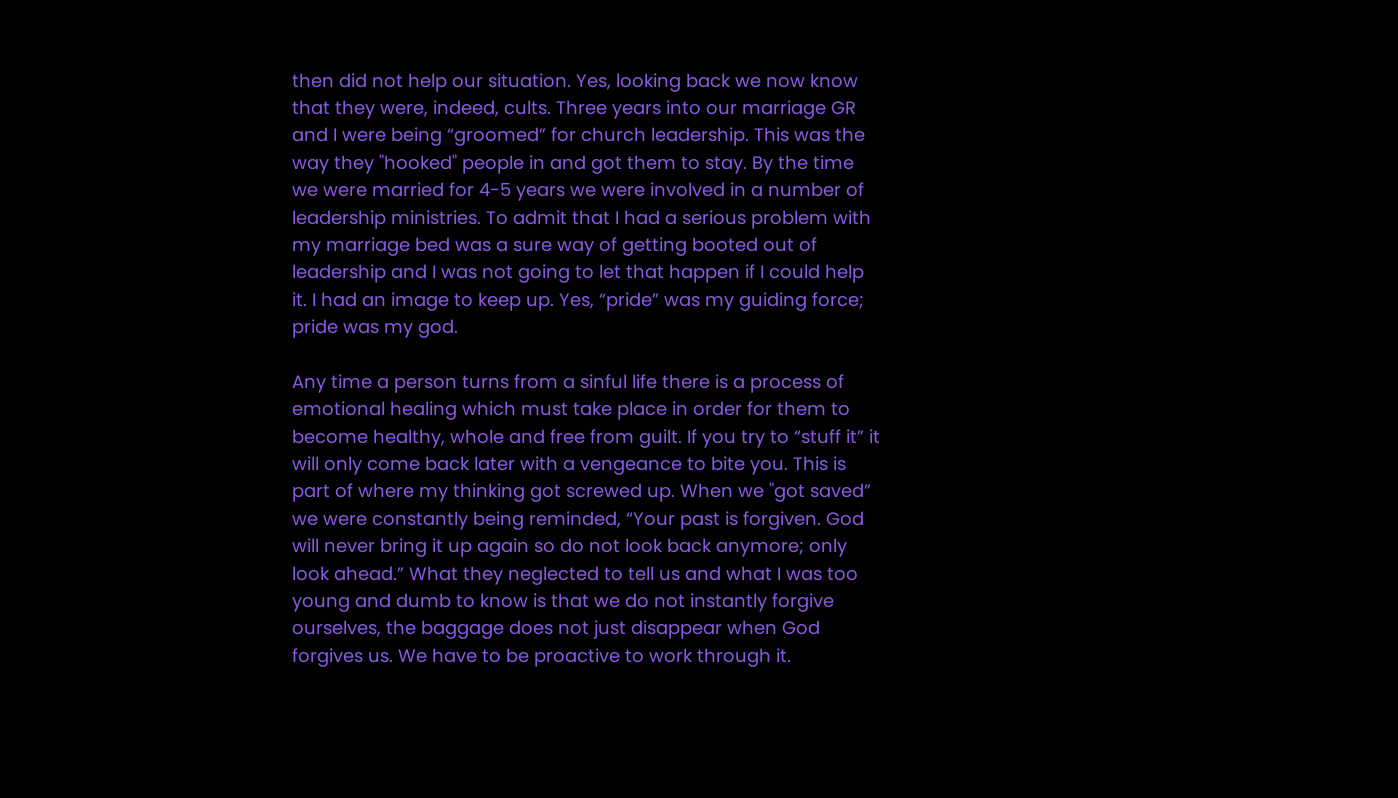then did not help our situation. Yes, looking back we now know that they were, indeed, cults. Three years into our marriage GR and I were being “groomed” for church leadership. This was the way they "hooked" people in and got them to stay. By the time we were married for 4-5 years we were involved in a number of leadership ministries. To admit that I had a serious problem with my marriage bed was a sure way of getting booted out of leadership and I was not going to let that happen if I could help it. I had an image to keep up. Yes, “pride” was my guiding force; pride was my god.

Any time a person turns from a sinful life there is a process of emotional healing which must take place in order for them to become healthy, whole and free from guilt. If you try to “stuff it” it will only come back later with a vengeance to bite you. This is part of where my thinking got screwed up. When we "got saved” we were constantly being reminded, “Your past is forgiven. God will never bring it up again so do not look back anymore; only look ahead.” What they neglected to tell us and what I was too young and dumb to know is that we do not instantly forgive ourselves, the baggage does not just disappear when God forgives us. We have to be proactive to work through it.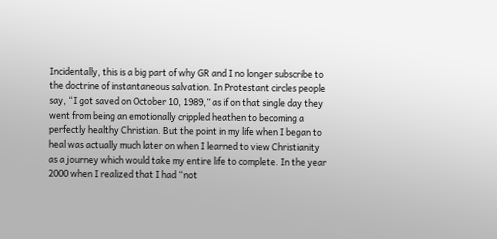Incidentally, this is a big part of why GR and I no longer subscribe to the doctrine of instantaneous salvation. In Protestant circles people say, “I got saved on October 10, 1989,” as if on that single day they went from being an emotionally crippled heathen to becoming a perfectly healthy Christian. But the point in my life when I began to heal was actually much later on when I learned to view Christianity as a journey which would take my entire life to complete. In the year 2000 when I realized that I had “not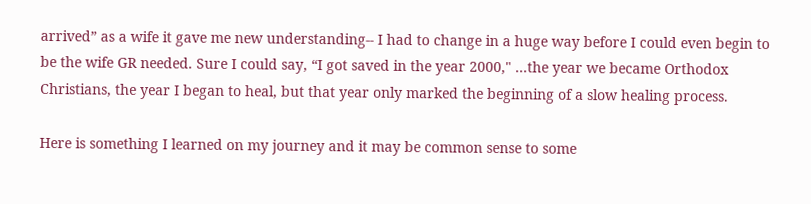arrived” as a wife it gave me new understanding-- I had to change in a huge way before I could even begin to be the wife GR needed. Sure I could say, “I got saved in the year 2000," ...the year we became Orthodox Christians, the year I began to heal, but that year only marked the beginning of a slow healing process.

Here is something I learned on my journey and it may be common sense to some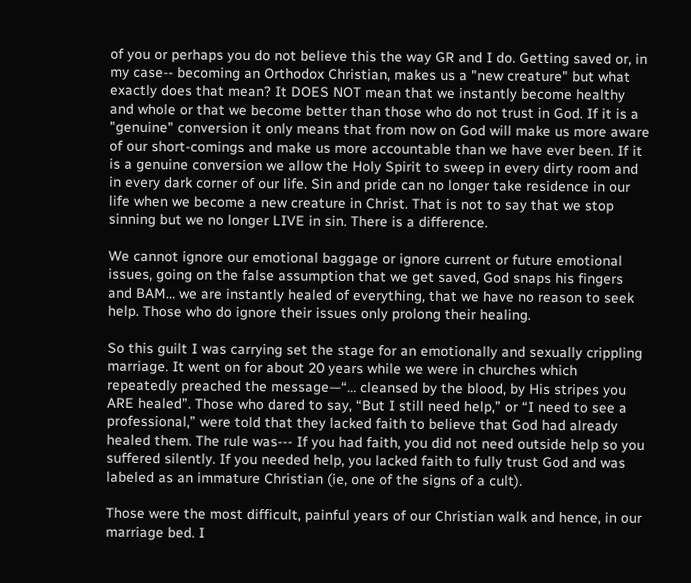of you or perhaps you do not believe this the way GR and I do. Getting saved or, in my case-- becoming an Orthodox Christian, makes us a "new creature" but what exactly does that mean? It DOES NOT mean that we instantly become healthy and whole or that we become better than those who do not trust in God. If it is a "genuine" conversion it only means that from now on God will make us more aware of our short-comings and make us more accountable than we have ever been. If it is a genuine conversion we allow the Holy Spirit to sweep in every dirty room and in every dark corner of our life. Sin and pride can no longer take residence in our life when we become a new creature in Christ. That is not to say that we stop sinning but we no longer LIVE in sin. There is a difference.

We cannot ignore our emotional baggage or ignore current or future emotional issues, going on the false assumption that we get saved, God snaps his fingers and BAM… we are instantly healed of everything, that we have no reason to seek help. Those who do ignore their issues only prolong their healing.

So this guilt I was carrying set the stage for an emotionally and sexually crippling marriage. It went on for about 20 years while we were in churches which repeatedly preached the message—“… cleansed by the blood, by His stripes you ARE healed”. Those who dared to say, “But I still need help,” or “I need to see a professional,” were told that they lacked faith to believe that God had already healed them. The rule was--- If you had faith, you did not need outside help so you suffered silently. If you needed help, you lacked faith to fully trust God and was labeled as an immature Christian (ie, one of the signs of a cult).

Those were the most difficult, painful years of our Christian walk and hence, in our marriage bed. I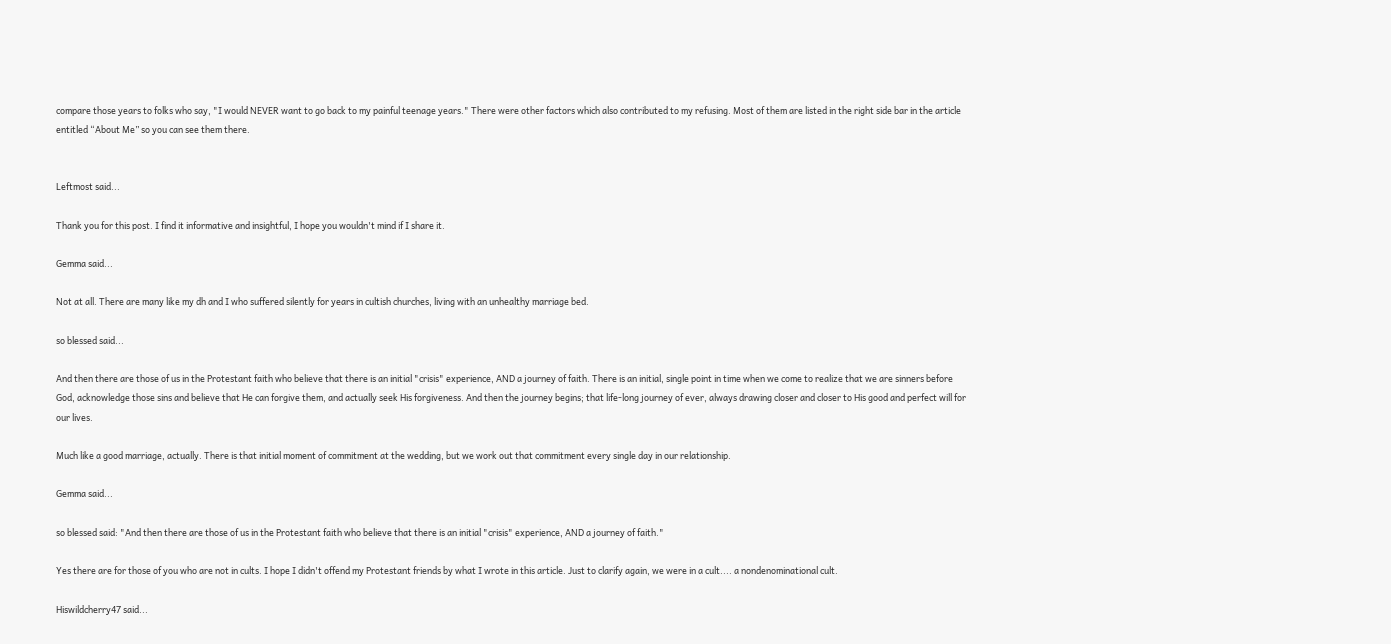compare those years to folks who say, "I would NEVER want to go back to my painful teenage years." There were other factors which also contributed to my refusing. Most of them are listed in the right side bar in the article entitled “About Me” so you can see them there.


Leftmost said...

Thank you for this post. I find it informative and insightful, I hope you wouldn't mind if I share it.

Gemma said...

Not at all. There are many like my dh and I who suffered silently for years in cultish churches, living with an unhealthy marriage bed.

so blessed said...

And then there are those of us in the Protestant faith who believe that there is an initial "crisis" experience, AND a journey of faith. There is an initial, single point in time when we come to realize that we are sinners before God, acknowledge those sins and believe that He can forgive them, and actually seek His forgiveness. And then the journey begins; that life-long journey of ever, always drawing closer and closer to His good and perfect will for our lives.

Much like a good marriage, actually. There is that initial moment of commitment at the wedding, but we work out that commitment every single day in our relationship.

Gemma said...

so blessed said: "And then there are those of us in the Protestant faith who believe that there is an initial "crisis" experience, AND a journey of faith."

Yes there are for those of you who are not in cults. I hope I didn't offend my Protestant friends by what I wrote in this article. Just to clarify again, we were in a cult.... a nondenominational cult.

Hiswildcherry47 said...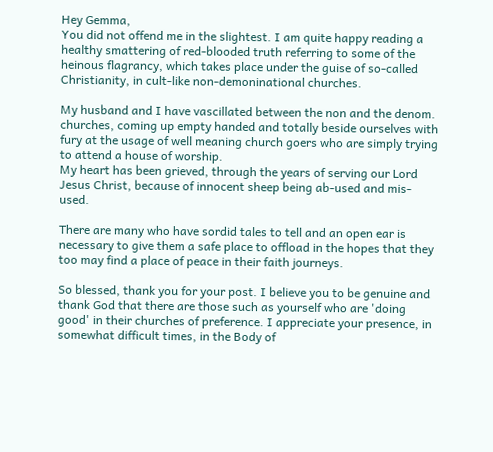Hey Gemma,
You did not offend me in the slightest. I am quite happy reading a healthy smattering of red-blooded truth referring to some of the heinous flagrancy, which takes place under the guise of so-called Christianity, in cult-like non-demoninational churches.

My husband and I have vascillated between the non and the denom. churches, coming up empty handed and totally beside ourselves with fury at the usage of well meaning church goers who are simply trying to attend a house of worship.
My heart has been grieved, through the years of serving our Lord Jesus Christ, because of innocent sheep being ab-used and mis-used.

There are many who have sordid tales to tell and an open ear is necessary to give them a safe place to offload in the hopes that they too may find a place of peace in their faith journeys.

So blessed, thank you for your post. I believe you to be genuine and thank God that there are those such as yourself who are 'doing good' in their churches of preference. I appreciate your presence, in somewhat difficult times, in the Body of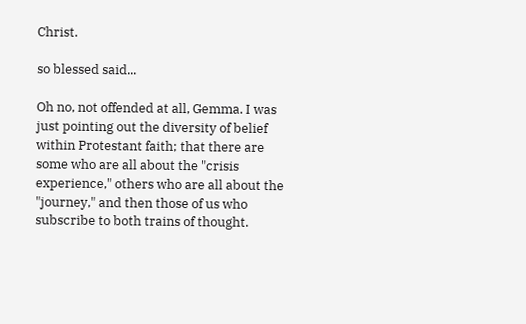Christ.

so blessed said...

Oh no, not offended at all, Gemma. I was just pointing out the diversity of belief within Protestant faith; that there are some who are all about the "crisis experience," others who are all about the "journey," and then those of us who subscribe to both trains of thought.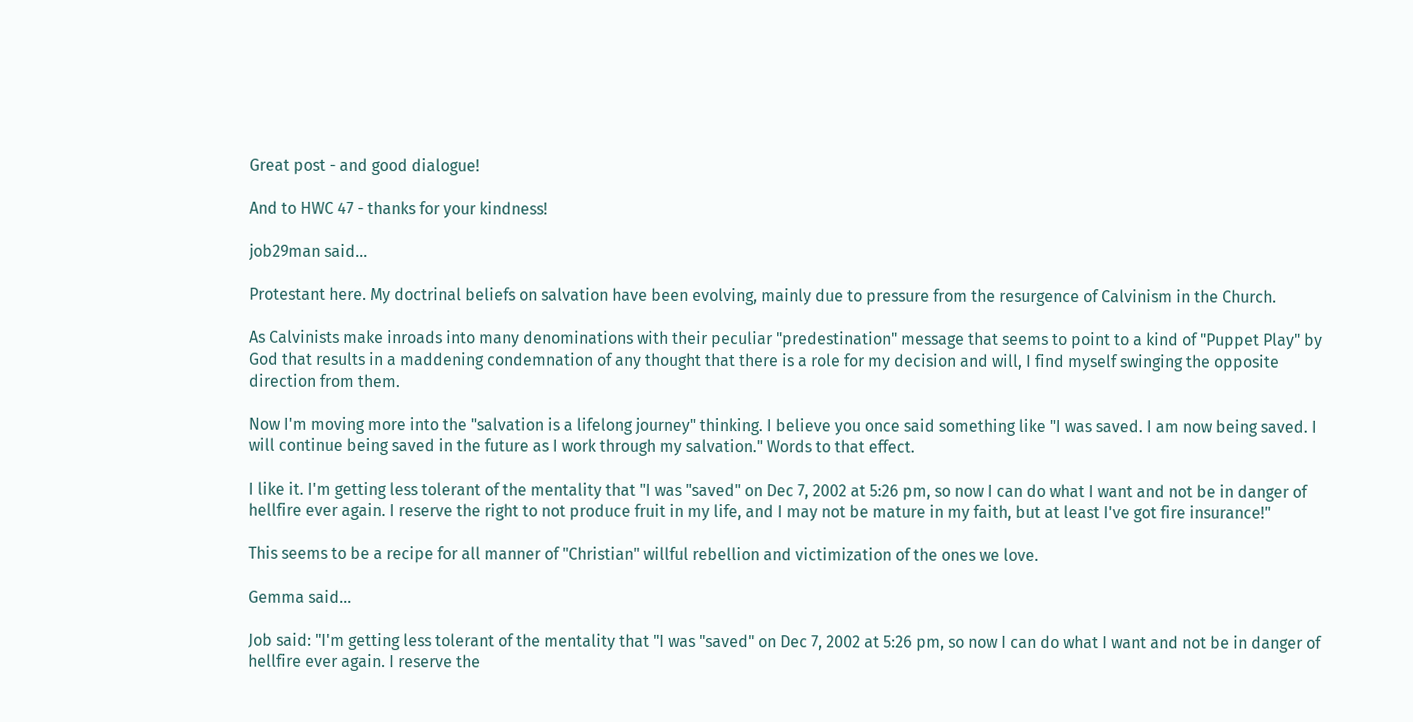Great post - and good dialogue!

And to HWC 47 - thanks for your kindness!

job29man said...

Protestant here. My doctrinal beliefs on salvation have been evolving, mainly due to pressure from the resurgence of Calvinism in the Church.

As Calvinists make inroads into many denominations with their peculiar "predestination" message that seems to point to a kind of "Puppet Play" by God that results in a maddening condemnation of any thought that there is a role for my decision and will, I find myself swinging the opposite direction from them.

Now I'm moving more into the "salvation is a lifelong journey" thinking. I believe you once said something like "I was saved. I am now being saved. I will continue being saved in the future as I work through my salvation." Words to that effect.

I like it. I'm getting less tolerant of the mentality that "I was "saved" on Dec 7, 2002 at 5:26 pm, so now I can do what I want and not be in danger of hellfire ever again. I reserve the right to not produce fruit in my life, and I may not be mature in my faith, but at least I've got fire insurance!"

This seems to be a recipe for all manner of "Christian" willful rebellion and victimization of the ones we love.

Gemma said...

Job said: "I'm getting less tolerant of the mentality that "I was "saved" on Dec 7, 2002 at 5:26 pm, so now I can do what I want and not be in danger of hellfire ever again. I reserve the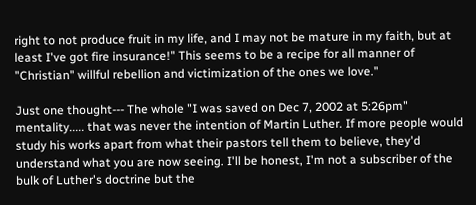right to not produce fruit in my life, and I may not be mature in my faith, but at least I've got fire insurance!" This seems to be a recipe for all manner of "Christian" willful rebellion and victimization of the ones we love."

Just one thought--- The whole "I was saved on Dec 7, 2002 at 5:26pm" mentality..... that was never the intention of Martin Luther. If more people would study his works apart from what their pastors tell them to believe, they'd understand what you are now seeing. I'll be honest, I'm not a subscriber of the bulk of Luther's doctrine but the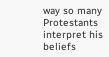way so many Protestants interpret his beliefs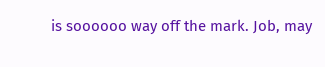is soooooo way off the mark. Job, may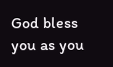God bless you as you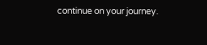continue on your journey.